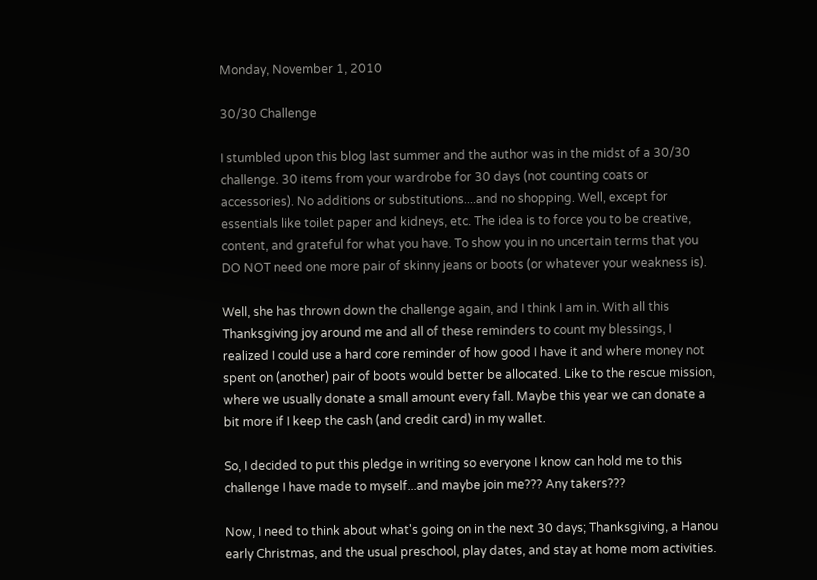Monday, November 1, 2010

30/30 Challenge

I stumbled upon this blog last summer and the author was in the midst of a 30/30 challenge. 30 items from your wardrobe for 30 days (not counting coats or accessories). No additions or substitutions....and no shopping. Well, except for essentials like toilet paper and kidneys, etc. The idea is to force you to be creative, content, and grateful for what you have. To show you in no uncertain terms that you DO NOT need one more pair of skinny jeans or boots (or whatever your weakness is).

Well, she has thrown down the challenge again, and I think I am in. With all this Thanksgiving joy around me and all of these reminders to count my blessings, I realized I could use a hard core reminder of how good I have it and where money not spent on (another) pair of boots would better be allocated. Like to the rescue mission, where we usually donate a small amount every fall. Maybe this year we can donate a bit more if I keep the cash (and credit card) in my wallet.

So, I decided to put this pledge in writing so everyone I know can hold me to this challenge I have made to myself...and maybe join me??? Any takers???

Now, I need to think about what's going on in the next 30 days; Thanksgiving, a Hanou early Christmas, and the usual preschool, play dates, and stay at home mom activities.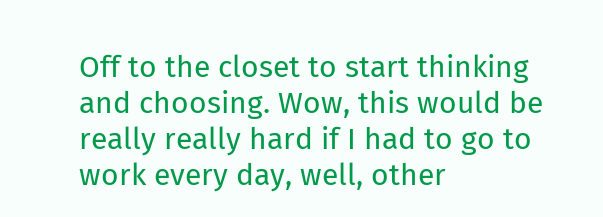Off to the closet to start thinking and choosing. Wow, this would be really really hard if I had to go to work every day, well, other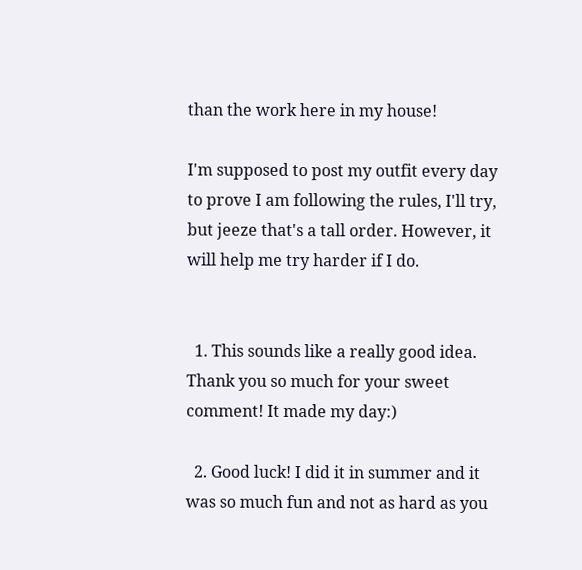than the work here in my house!

I'm supposed to post my outfit every day to prove I am following the rules, I'll try, but jeeze that's a tall order. However, it will help me try harder if I do.


  1. This sounds like a really good idea. Thank you so much for your sweet comment! It made my day:)

  2. Good luck! I did it in summer and it was so much fun and not as hard as you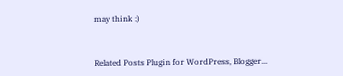may think :)



Related Posts Plugin for WordPress, Blogger...